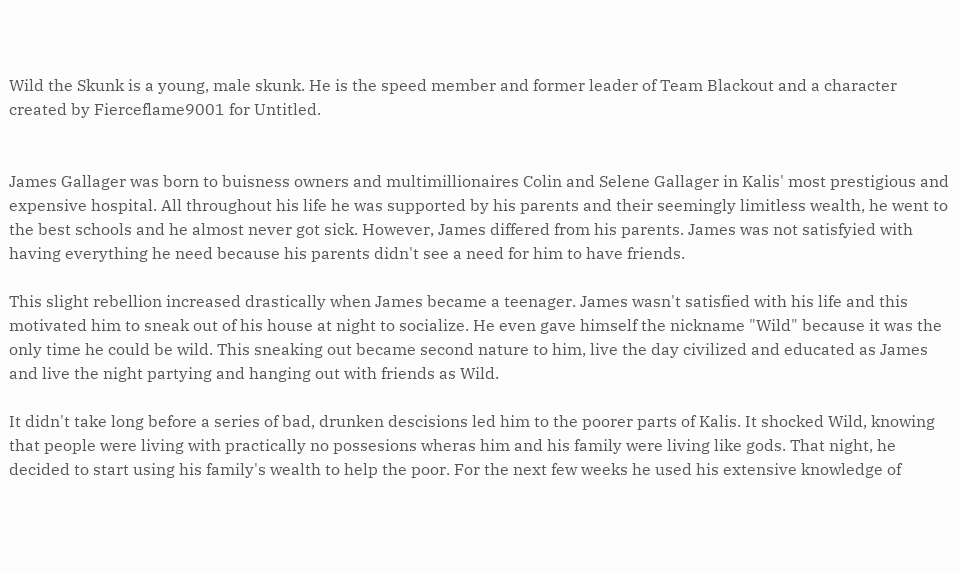Wild the Skunk is a young, male skunk. He is the speed member and former leader of Team Blackout and a character created by Fierceflame9001 for Untitled.


James Gallager was born to buisness owners and multimillionaires Colin and Selene Gallager in Kalis' most prestigious and expensive hospital. All throughout his life he was supported by his parents and their seemingly limitless wealth, he went to the best schools and he almost never got sick. However, James differed from his parents. James was not satisfyied with having everything he need because his parents didn't see a need for him to have friends.

This slight rebellion increased drastically when James became a teenager. James wasn't satisfied with his life and this motivated him to sneak out of his house at night to socialize. He even gave himself the nickname "Wild" because it was the only time he could be wild. This sneaking out became second nature to him, live the day civilized and educated as James and live the night partying and hanging out with friends as Wild.

It didn't take long before a series of bad, drunken descisions led him to the poorer parts of Kalis. It shocked Wild, knowing that people were living with practically no possesions wheras him and his family were living like gods. That night, he decided to start using his family's wealth to help the poor. For the next few weeks he used his extensive knowledge of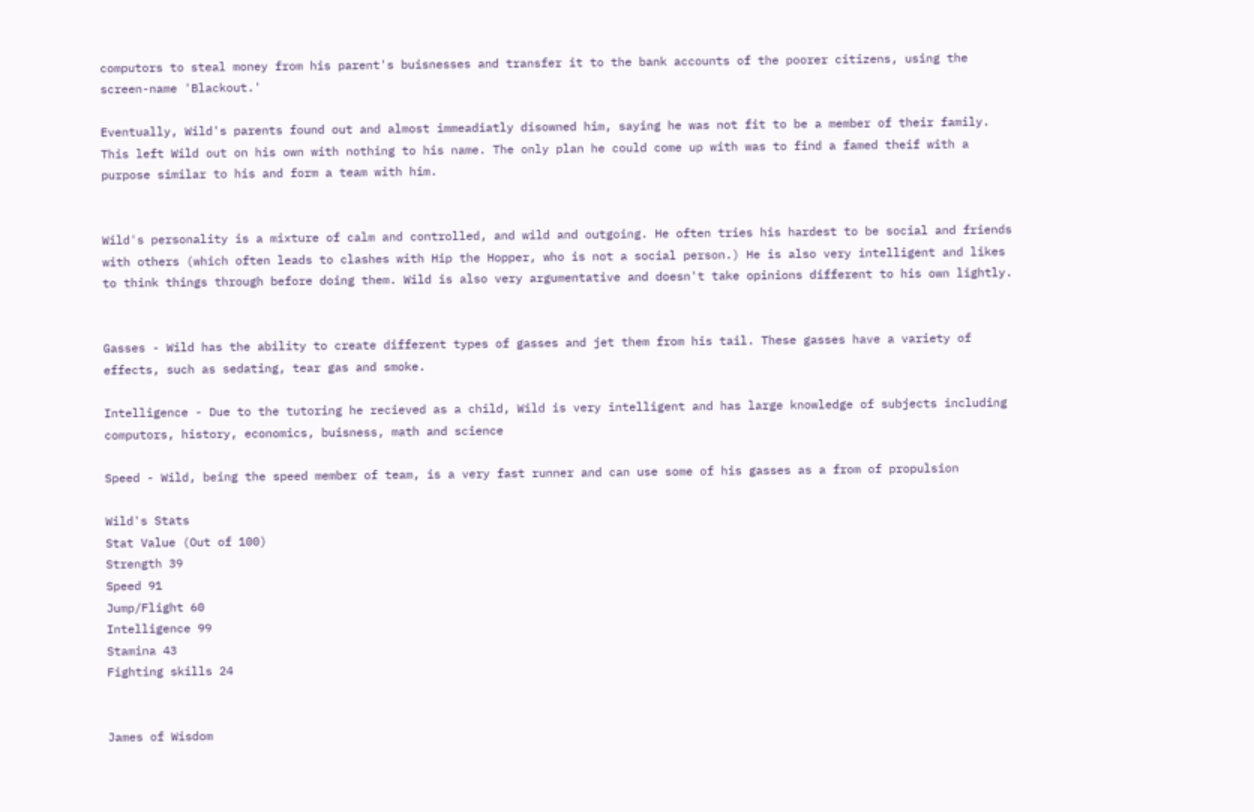computors to steal money from his parent's buisnesses and transfer it to the bank accounts of the poorer citizens, using the screen-name 'Blackout.'

Eventually, Wild's parents found out and almost immeadiatly disowned him, saying he was not fit to be a member of their family. This left Wild out on his own with nothing to his name. The only plan he could come up with was to find a famed theif with a purpose similar to his and form a team with him.


Wild's personality is a mixture of calm and controlled, and wild and outgoing. He often tries his hardest to be social and friends with others (which often leads to clashes with Hip the Hopper, who is not a social person.) He is also very intelligent and likes to think things through before doing them. Wild is also very argumentative and doesn't take opinions different to his own lightly.


Gasses - Wild has the ability to create different types of gasses and jet them from his tail. These gasses have a variety of effects, such as sedating, tear gas and smoke.

Intelligence - Due to the tutoring he recieved as a child, Wild is very intelligent and has large knowledge of subjects including computors, history, economics, buisness, math and science

Speed - Wild, being the speed member of team, is a very fast runner and can use some of his gasses as a from of propulsion

Wild's Stats
Stat Value (Out of 100)
Strength 39
Speed 91
Jump/Flight 60
Intelligence 99
Stamina 43
Fighting skills 24


James of Wisdom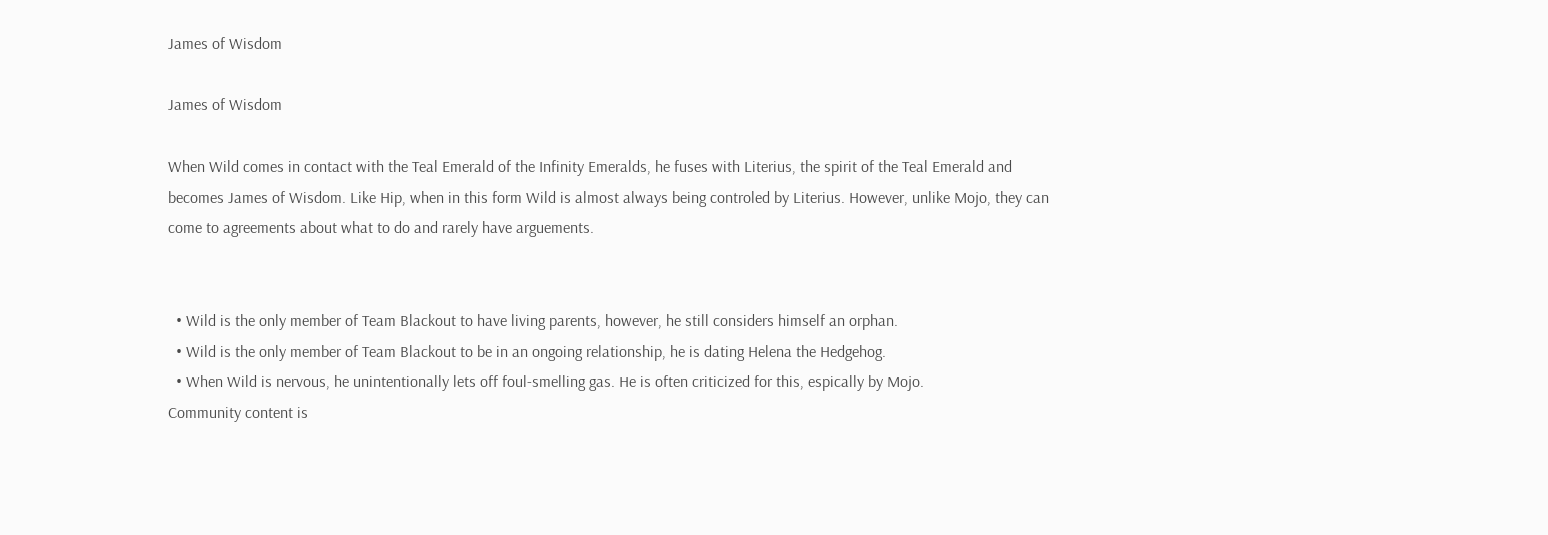James of Wisdom

James of Wisdom

When Wild comes in contact with the Teal Emerald of the Infinity Emeralds, he fuses with Literius, the spirit of the Teal Emerald and becomes James of Wisdom. Like Hip, when in this form Wild is almost always being controled by Literius. However, unlike Mojo, they can come to agreements about what to do and rarely have arguements.


  • Wild is the only member of Team Blackout to have living parents, however, he still considers himself an orphan.
  • Wild is the only member of Team Blackout to be in an ongoing relationship, he is dating Helena the Hedgehog.
  • When Wild is nervous, he unintentionally lets off foul-smelling gas. He is often criticized for this, espically by Mojo.
Community content is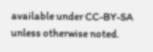available under CC-BY-SA unless otherwise noted.